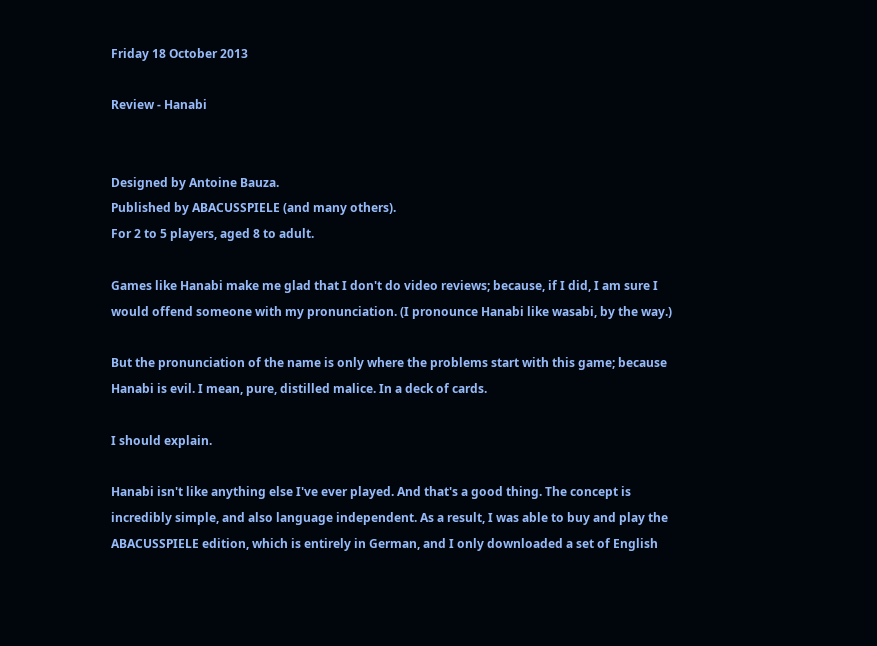Friday 18 October 2013

Review - Hanabi


Designed by Antoine Bauza.
Published by ABACUSSPIELE (and many others).
For 2 to 5 players, aged 8 to adult.

Games like Hanabi make me glad that I don't do video reviews; because, if I did, I am sure I would offend someone with my pronunciation. (I pronounce Hanabi like wasabi, by the way.)

But the pronunciation of the name is only where the problems start with this game; because Hanabi is evil. I mean, pure, distilled malice. In a deck of cards.

I should explain.

Hanabi isn't like anything else I've ever played. And that's a good thing. The concept is incredibly simple, and also language independent. As a result, I was able to buy and play the ABACUSSPIELE edition, which is entirely in German, and I only downloaded a set of English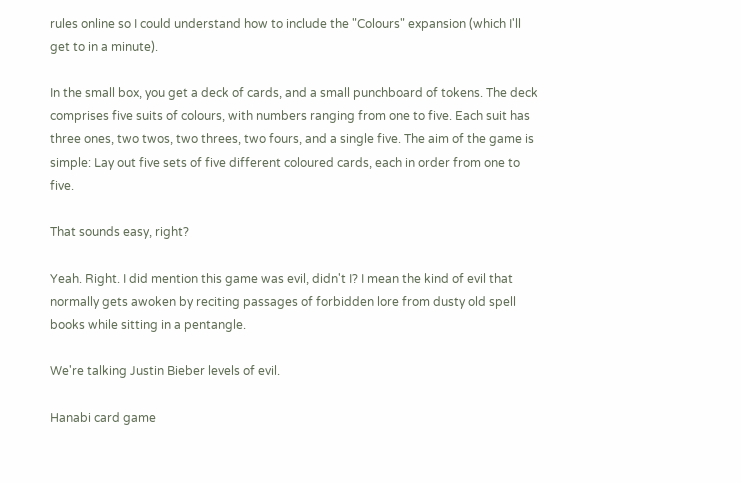rules online so I could understand how to include the "Colours" expansion (which I'll get to in a minute).

In the small box, you get a deck of cards, and a small punchboard of tokens. The deck comprises five suits of colours, with numbers ranging from one to five. Each suit has three ones, two twos, two threes, two fours, and a single five. The aim of the game is simple: Lay out five sets of five different coloured cards, each in order from one to five.

That sounds easy, right?

Yeah. Right. I did mention this game was evil, didn't I? I mean the kind of evil that normally gets awoken by reciting passages of forbidden lore from dusty old spell books while sitting in a pentangle.

We're talking Justin Bieber levels of evil.

Hanabi card game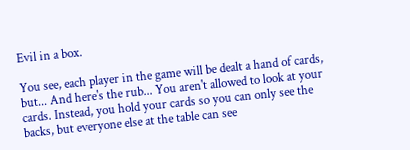Evil in a box.

You see, each player in the game will be dealt a hand of cards, but... And here's the rub... You aren't allowed to look at your cards. Instead, you hold your cards so you can only see the backs, but everyone else at the table can see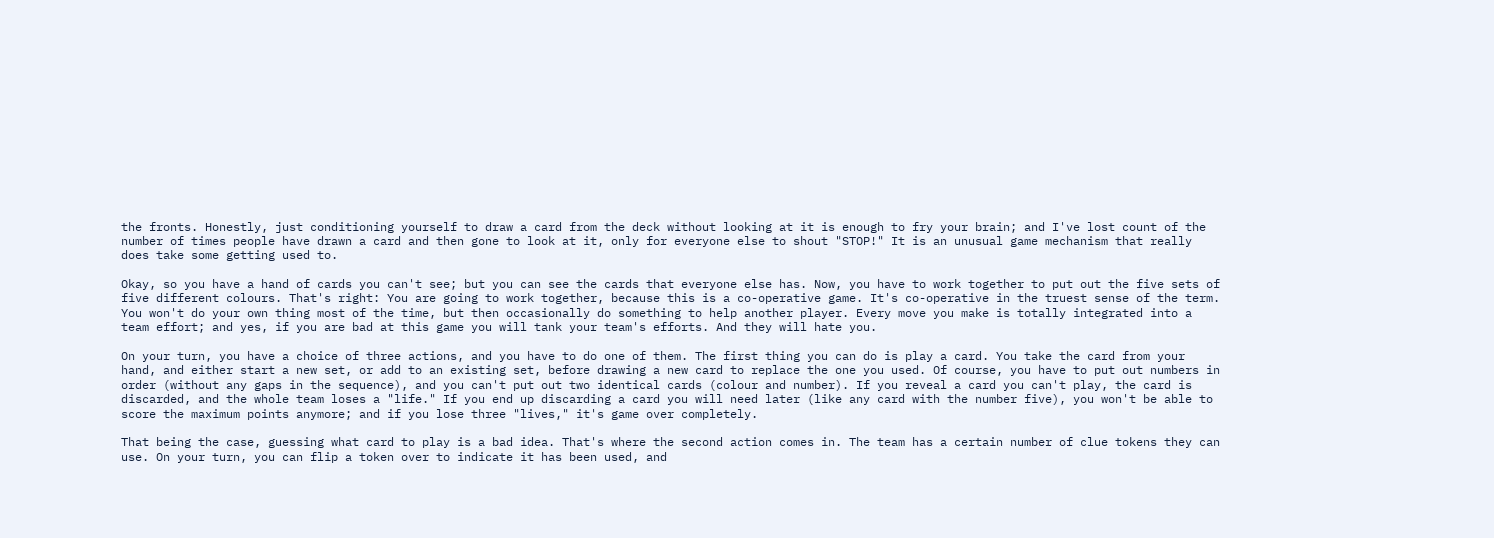the fronts. Honestly, just conditioning yourself to draw a card from the deck without looking at it is enough to fry your brain; and I've lost count of the number of times people have drawn a card and then gone to look at it, only for everyone else to shout "STOP!" It is an unusual game mechanism that really does take some getting used to.

Okay, so you have a hand of cards you can't see; but you can see the cards that everyone else has. Now, you have to work together to put out the five sets of five different colours. That's right: You are going to work together, because this is a co-operative game. It's co-operative in the truest sense of the term. You won't do your own thing most of the time, but then occasionally do something to help another player. Every move you make is totally integrated into a team effort; and yes, if you are bad at this game you will tank your team's efforts. And they will hate you.

On your turn, you have a choice of three actions, and you have to do one of them. The first thing you can do is play a card. You take the card from your hand, and either start a new set, or add to an existing set, before drawing a new card to replace the one you used. Of course, you have to put out numbers in order (without any gaps in the sequence), and you can't put out two identical cards (colour and number). If you reveal a card you can't play, the card is discarded, and the whole team loses a "life." If you end up discarding a card you will need later (like any card with the number five), you won't be able to score the maximum points anymore; and if you lose three "lives," it's game over completely.

That being the case, guessing what card to play is a bad idea. That's where the second action comes in. The team has a certain number of clue tokens they can use. On your turn, you can flip a token over to indicate it has been used, and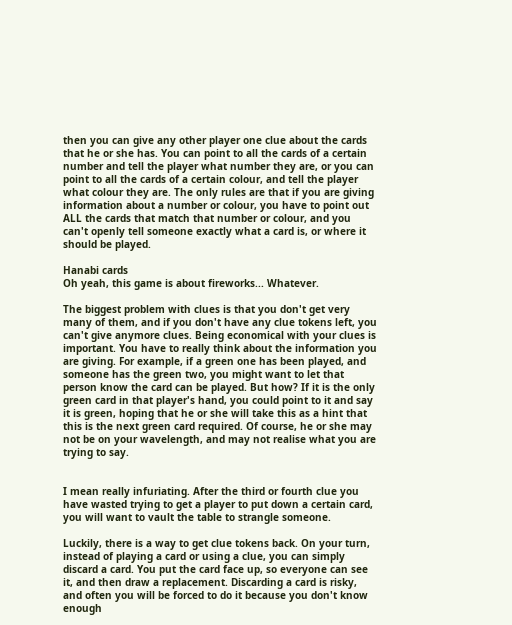then you can give any other player one clue about the cards that he or she has. You can point to all the cards of a certain number and tell the player what number they are, or you can point to all the cards of a certain colour, and tell the player what colour they are. The only rules are that if you are giving information about a number or colour, you have to point out ALL the cards that match that number or colour, and you can't openly tell someone exactly what a card is, or where it should be played.

Hanabi cards
Oh yeah, this game is about fireworks... Whatever.

The biggest problem with clues is that you don't get very many of them, and if you don't have any clue tokens left, you can't give anymore clues. Being economical with your clues is important. You have to really think about the information you are giving. For example, if a green one has been played, and someone has the green two, you might want to let that person know the card can be played. But how? If it is the only green card in that player's hand, you could point to it and say it is green, hoping that he or she will take this as a hint that this is the next green card required. Of course, he or she may not be on your wavelength, and may not realise what you are trying to say.


I mean really infuriating. After the third or fourth clue you have wasted trying to get a player to put down a certain card, you will want to vault the table to strangle someone.

Luckily, there is a way to get clue tokens back. On your turn, instead of playing a card or using a clue, you can simply discard a card. You put the card face up, so everyone can see it, and then draw a replacement. Discarding a card is risky, and often you will be forced to do it because you don't know enough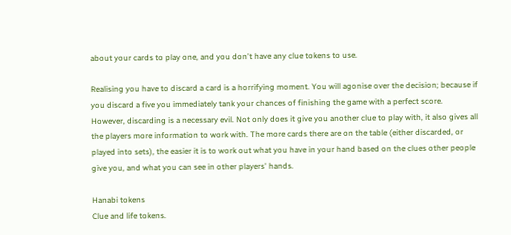about your cards to play one, and you don't have any clue tokens to use.

Realising you have to discard a card is a horrifying moment. You will agonise over the decision; because if you discard a five you immediately tank your chances of finishing the game with a perfect score. However, discarding is a necessary evil. Not only does it give you another clue to play with, it also gives all the players more information to work with. The more cards there are on the table (either discarded, or played into sets), the easier it is to work out what you have in your hand based on the clues other people give you, and what you can see in other players' hands.

Hanabi tokens
Clue and life tokens.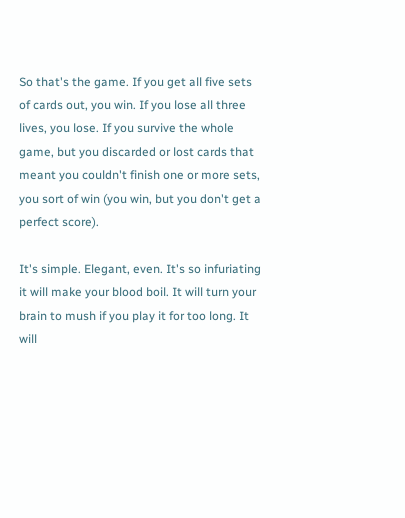So that's the game. If you get all five sets of cards out, you win. If you lose all three lives, you lose. If you survive the whole game, but you discarded or lost cards that meant you couldn't finish one or more sets, you sort of win (you win, but you don't get a perfect score).

It's simple. Elegant, even. It's so infuriating it will make your blood boil. It will turn your brain to mush if you play it for too long. It will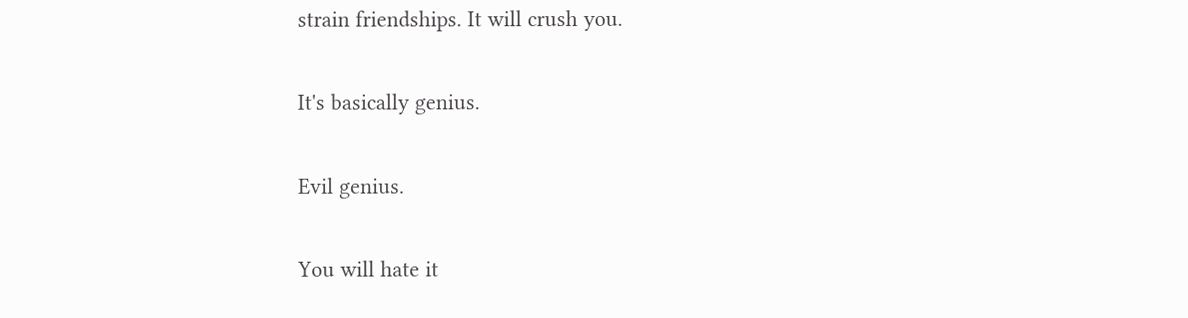strain friendships. It will crush you.

It's basically genius.

Evil genius.

You will hate it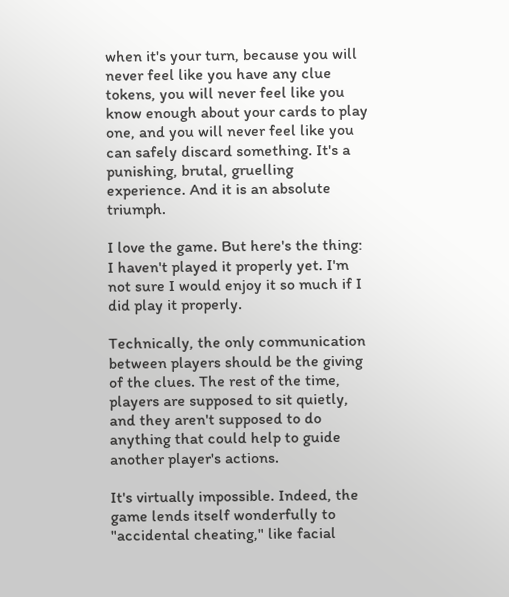when it's your turn, because you will never feel like you have any clue tokens, you will never feel like you know enough about your cards to play one, and you will never feel like you can safely discard something. It's a punishing, brutal, gruelling experience. And it is an absolute triumph.

I love the game. But here's the thing: I haven't played it properly yet. I'm not sure I would enjoy it so much if I did play it properly.

Technically, the only communication between players should be the giving of the clues. The rest of the time, players are supposed to sit quietly, and they aren't supposed to do anything that could help to guide another player's actions.

It's virtually impossible. Indeed, the game lends itself wonderfully to "accidental cheating," like facial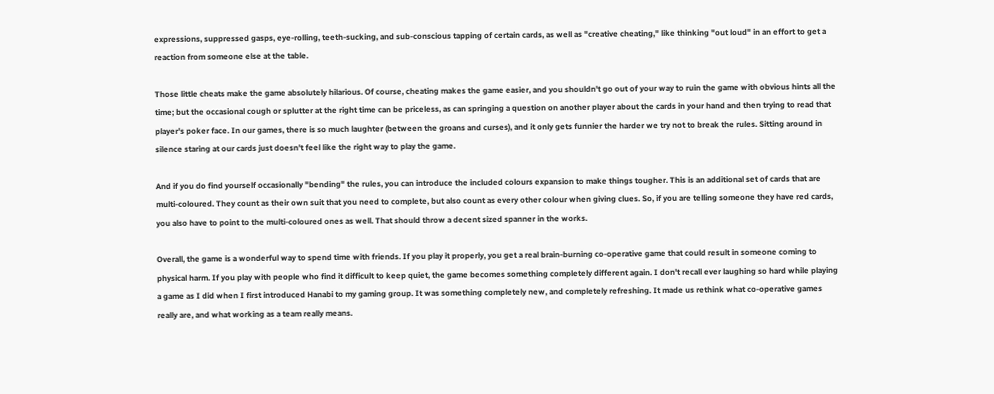expressions, suppressed gasps, eye-rolling, teeth-sucking, and sub-conscious tapping of certain cards, as well as "creative cheating," like thinking "out loud" in an effort to get a reaction from someone else at the table.

Those little cheats make the game absolutely hilarious. Of course, cheating makes the game easier, and you shouldn't go out of your way to ruin the game with obvious hints all the time; but the occasional cough or splutter at the right time can be priceless, as can springing a question on another player about the cards in your hand and then trying to read that player's poker face. In our games, there is so much laughter (between the groans and curses), and it only gets funnier the harder we try not to break the rules. Sitting around in silence staring at our cards just doesn't feel like the right way to play the game.

And if you do find yourself occasionally "bending" the rules, you can introduce the included colours expansion to make things tougher. This is an additional set of cards that are multi-coloured. They count as their own suit that you need to complete, but also count as every other colour when giving clues. So, if you are telling someone they have red cards, you also have to point to the multi-coloured ones as well. That should throw a decent sized spanner in the works.

Overall, the game is a wonderful way to spend time with friends. If you play it properly, you get a real brain-burning co-operative game that could result in someone coming to physical harm. If you play with people who find it difficult to keep quiet, the game becomes something completely different again. I don't recall ever laughing so hard while playing a game as I did when I first introduced Hanabi to my gaming group. It was something completely new, and completely refreshing. It made us rethink what co-operative games really are, and what working as a team really means.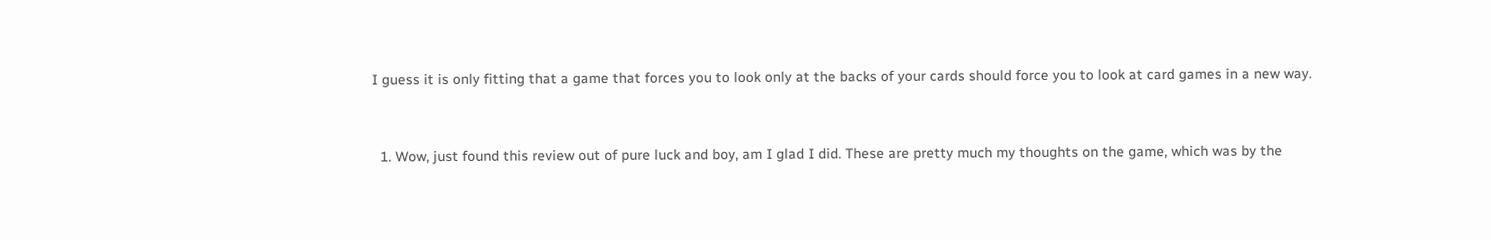I guess it is only fitting that a game that forces you to look only at the backs of your cards should force you to look at card games in a new way.


  1. Wow, just found this review out of pure luck and boy, am I glad I did. These are pretty much my thoughts on the game, which was by the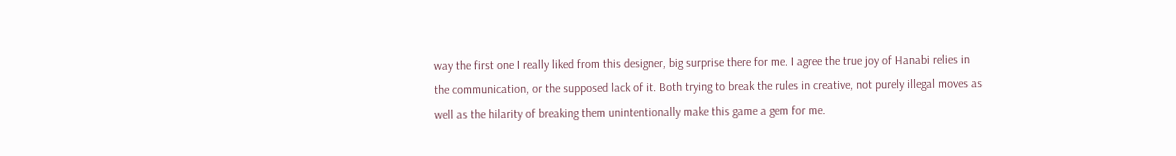way the first one I really liked from this designer, big surprise there for me. I agree the true joy of Hanabi relies in the communication, or the supposed lack of it. Both trying to break the rules in creative, not purely illegal moves as well as the hilarity of breaking them unintentionally make this game a gem for me.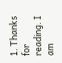1. Thanks for reading. I am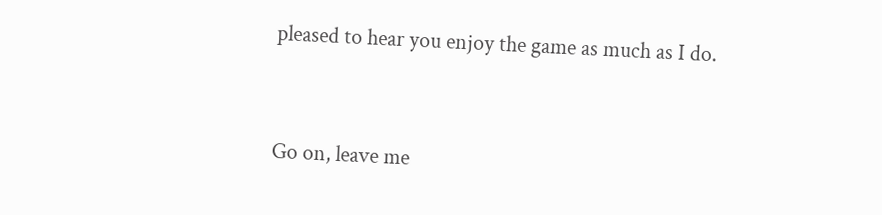pleased to hear you enjoy the game as much as I do.


Go on, leave me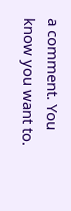a comment. You know you want to.